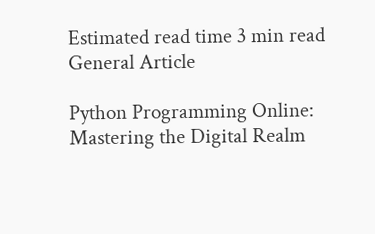Estimated read time 3 min read
General Article

Python Programming Online: Mastering the Digital Realm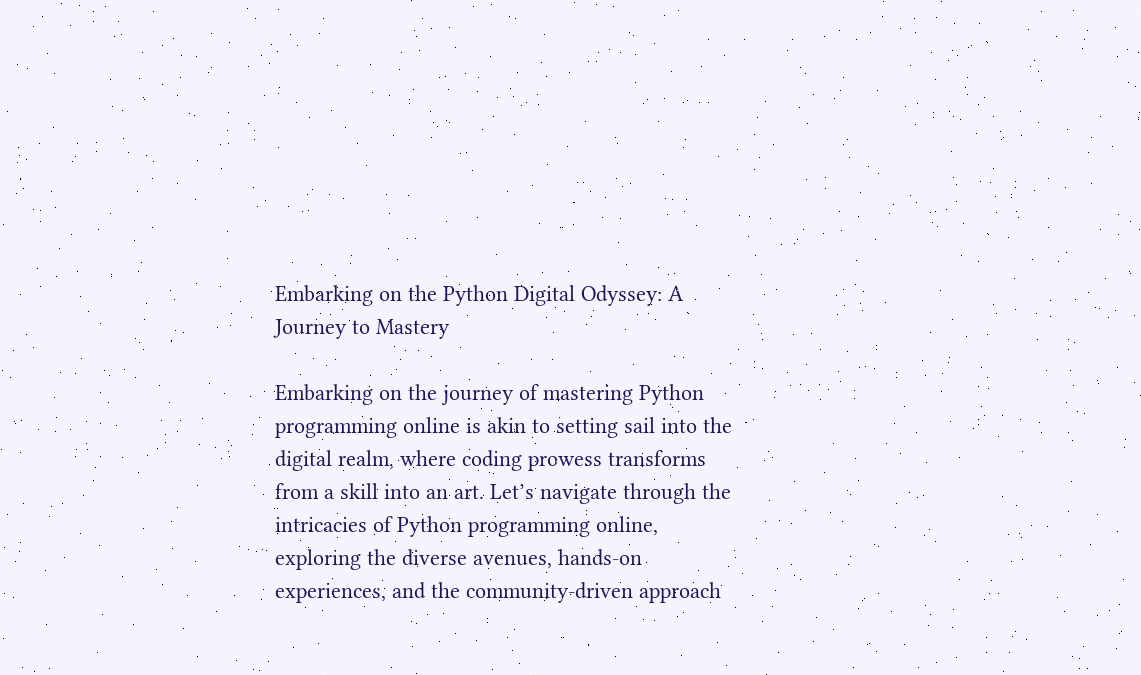Embarking on the Python Digital Odyssey: A Journey to Mastery

Embarking on the journey of mastering Python programming online is akin to setting sail into the digital realm, where coding prowess transforms from a skill into an art. Let’s navigate through the intricacies of Python programming online, exploring the diverse avenues, hands-on experiences, and the community-driven approach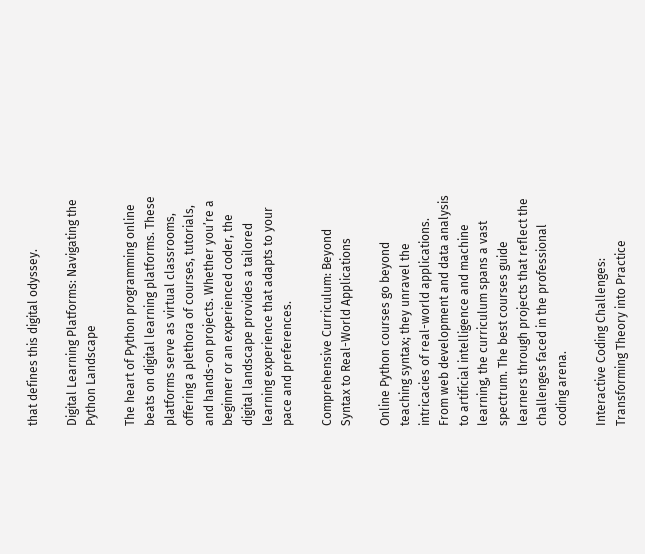that defines this digital odyssey.

Digital Learning Platforms: Navigating the Python Landscape

The heart of Python programming online beats on digital learning platforms. These platforms serve as virtual classrooms, offering a plethora of courses, tutorials, and hands-on projects. Whether you’re a beginner or an experienced coder, the digital landscape provides a tailored learning experience that adapts to your pace and preferences.

Comprehensive Curriculum: Beyond Syntax to Real-World Applications

Online Python courses go beyond teaching syntax; they unravel the intricacies of real-world applications. From web development and data analysis to artificial intelligence and machine learning, the curriculum spans a vast spectrum. The best courses guide learners through projects that reflect the challenges faced in the professional coding arena.

Interactive Coding Challenges: Transforming Theory into Practice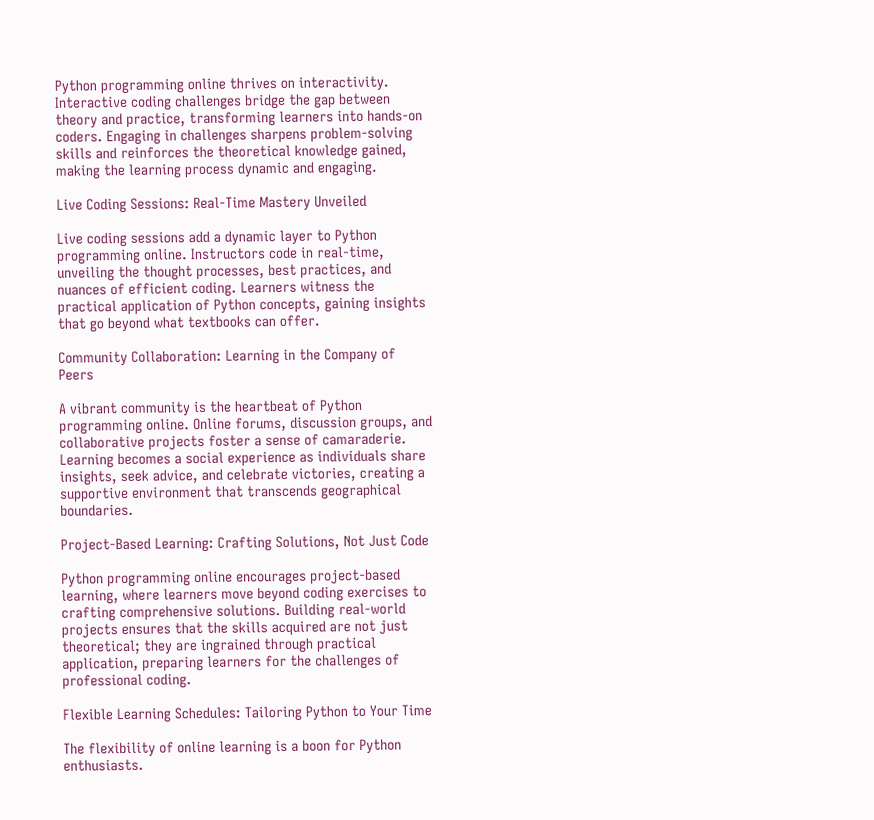Python programming online thrives on interactivity. Interactive coding challenges bridge the gap between theory and practice, transforming learners into hands-on coders. Engaging in challenges sharpens problem-solving skills and reinforces the theoretical knowledge gained, making the learning process dynamic and engaging.

Live Coding Sessions: Real-Time Mastery Unveiled

Live coding sessions add a dynamic layer to Python programming online. Instructors code in real-time, unveiling the thought processes, best practices, and nuances of efficient coding. Learners witness the practical application of Python concepts, gaining insights that go beyond what textbooks can offer.

Community Collaboration: Learning in the Company of Peers

A vibrant community is the heartbeat of Python programming online. Online forums, discussion groups, and collaborative projects foster a sense of camaraderie. Learning becomes a social experience as individuals share insights, seek advice, and celebrate victories, creating a supportive environment that transcends geographical boundaries.

Project-Based Learning: Crafting Solutions, Not Just Code

Python programming online encourages project-based learning, where learners move beyond coding exercises to crafting comprehensive solutions. Building real-world projects ensures that the skills acquired are not just theoretical; they are ingrained through practical application, preparing learners for the challenges of professional coding.

Flexible Learning Schedules: Tailoring Python to Your Time

The flexibility of online learning is a boon for Python enthusiasts.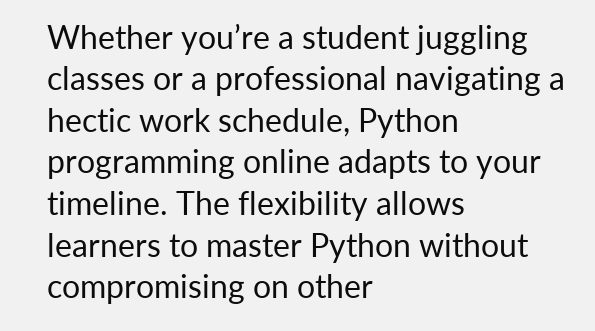Whether you’re a student juggling classes or a professional navigating a hectic work schedule, Python programming online adapts to your timeline. The flexibility allows learners to master Python without compromising on other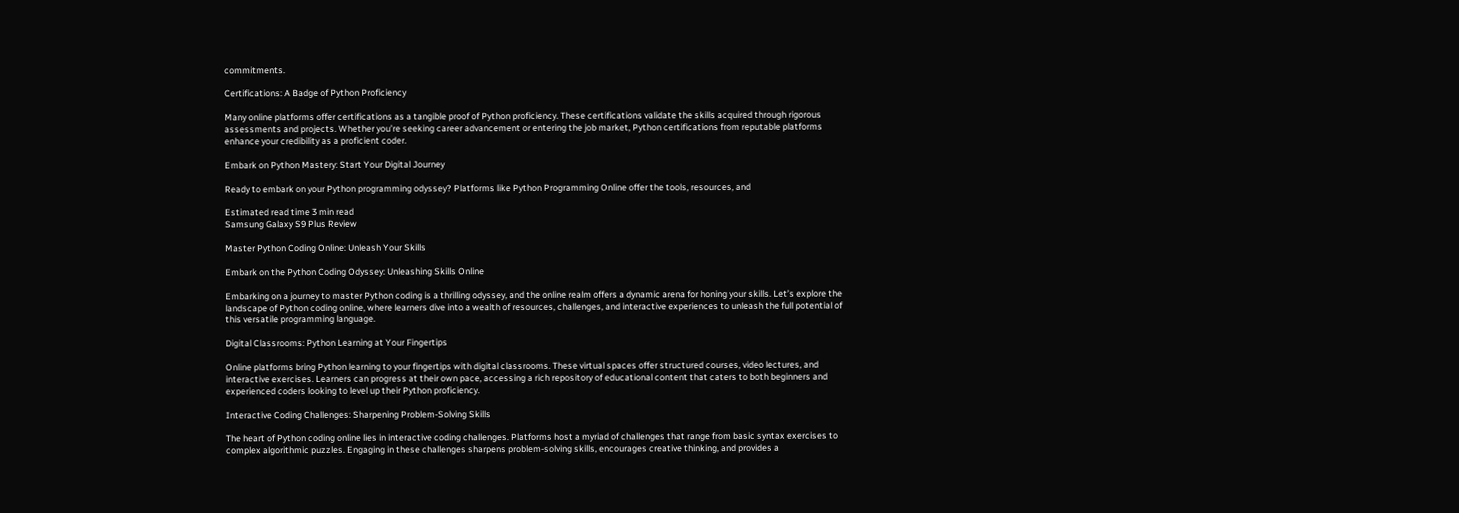commitments.

Certifications: A Badge of Python Proficiency

Many online platforms offer certifications as a tangible proof of Python proficiency. These certifications validate the skills acquired through rigorous assessments and projects. Whether you’re seeking career advancement or entering the job market, Python certifications from reputable platforms enhance your credibility as a proficient coder.

Embark on Python Mastery: Start Your Digital Journey

Ready to embark on your Python programming odyssey? Platforms like Python Programming Online offer the tools, resources, and

Estimated read time 3 min read
Samsung Galaxy S9 Plus Review

Master Python Coding Online: Unleash Your Skills

Embark on the Python Coding Odyssey: Unleashing Skills Online

Embarking on a journey to master Python coding is a thrilling odyssey, and the online realm offers a dynamic arena for honing your skills. Let’s explore the landscape of Python coding online, where learners dive into a wealth of resources, challenges, and interactive experiences to unleash the full potential of this versatile programming language.

Digital Classrooms: Python Learning at Your Fingertips

Online platforms bring Python learning to your fingertips with digital classrooms. These virtual spaces offer structured courses, video lectures, and interactive exercises. Learners can progress at their own pace, accessing a rich repository of educational content that caters to both beginners and experienced coders looking to level up their Python proficiency.

Interactive Coding Challenges: Sharpening Problem-Solving Skills

The heart of Python coding online lies in interactive coding challenges. Platforms host a myriad of challenges that range from basic syntax exercises to complex algorithmic puzzles. Engaging in these challenges sharpens problem-solving skills, encourages creative thinking, and provides a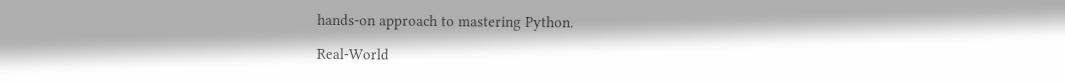hands-on approach to mastering Python.

Real-World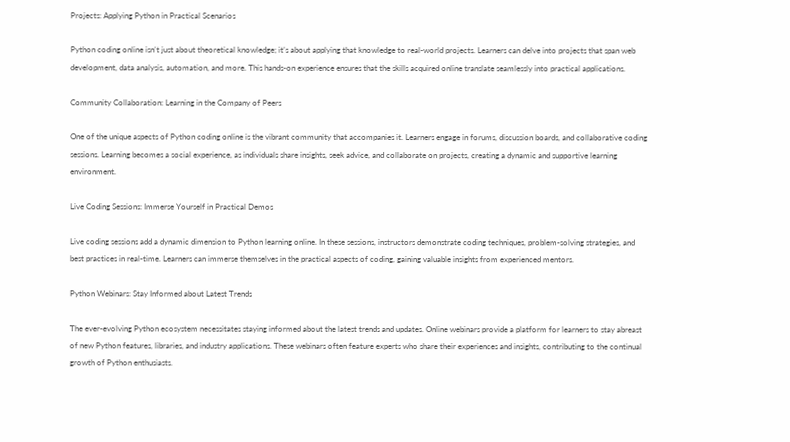Projects: Applying Python in Practical Scenarios

Python coding online isn’t just about theoretical knowledge; it’s about applying that knowledge to real-world projects. Learners can delve into projects that span web development, data analysis, automation, and more. This hands-on experience ensures that the skills acquired online translate seamlessly into practical applications.

Community Collaboration: Learning in the Company of Peers

One of the unique aspects of Python coding online is the vibrant community that accompanies it. Learners engage in forums, discussion boards, and collaborative coding sessions. Learning becomes a social experience, as individuals share insights, seek advice, and collaborate on projects, creating a dynamic and supportive learning environment.

Live Coding Sessions: Immerse Yourself in Practical Demos

Live coding sessions add a dynamic dimension to Python learning online. In these sessions, instructors demonstrate coding techniques, problem-solving strategies, and best practices in real-time. Learners can immerse themselves in the practical aspects of coding, gaining valuable insights from experienced mentors.

Python Webinars: Stay Informed about Latest Trends

The ever-evolving Python ecosystem necessitates staying informed about the latest trends and updates. Online webinars provide a platform for learners to stay abreast of new Python features, libraries, and industry applications. These webinars often feature experts who share their experiences and insights, contributing to the continual growth of Python enthusiasts.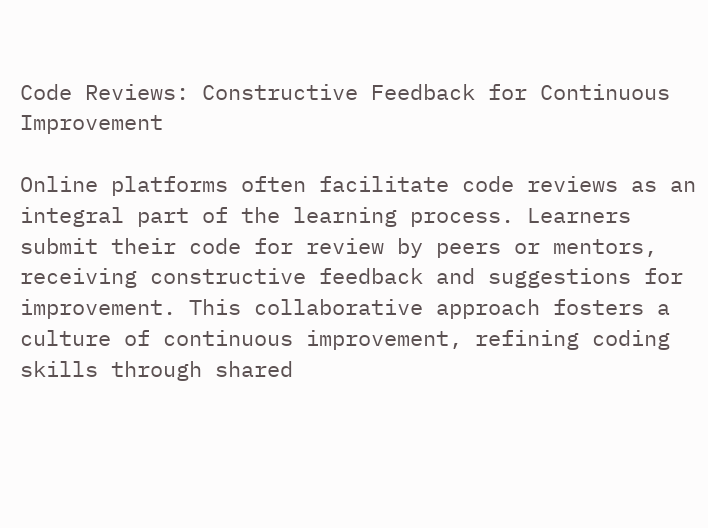Code Reviews: Constructive Feedback for Continuous Improvement

Online platforms often facilitate code reviews as an integral part of the learning process. Learners submit their code for review by peers or mentors, receiving constructive feedback and suggestions for improvement. This collaborative approach fosters a culture of continuous improvement, refining coding skills through shared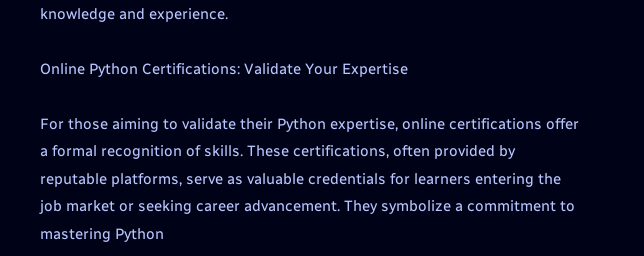knowledge and experience.

Online Python Certifications: Validate Your Expertise

For those aiming to validate their Python expertise, online certifications offer a formal recognition of skills. These certifications, often provided by reputable platforms, serve as valuable credentials for learners entering the job market or seeking career advancement. They symbolize a commitment to mastering Python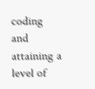coding and attaining a level of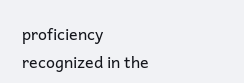proficiency recognized in the